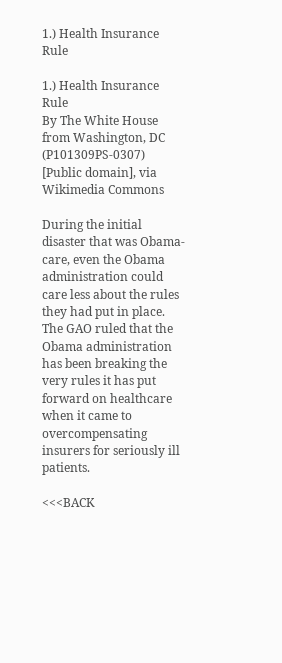1.) Health Insurance Rule

1.) Health Insurance Rule
By The White House from Washington, DC (P101309PS-0307) [Public domain], via Wikimedia Commons

During the initial disaster that was Obama-care, even the Obama administration could care less about the rules they had put in place. The GAO ruled that the Obama administration has been breaking the very rules it has put forward on healthcare when it came to overcompensating insurers for seriously ill patients.

<<<BACK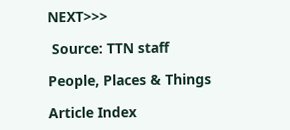NEXT>>>

 Source: TTN staff

People, Places & Things

Article Index